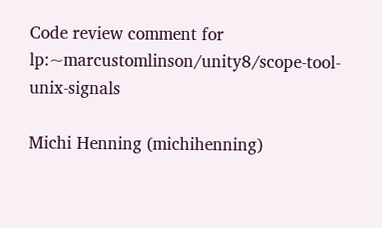Code review comment for lp:~marcustomlinson/unity8/scope-tool-unix-signals

Michi Henning (michihenning)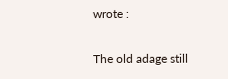wrote :

The old adage still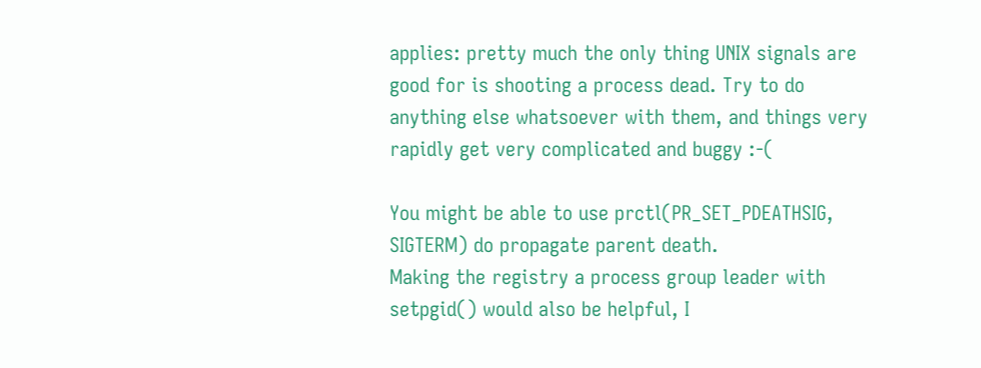applies: pretty much the only thing UNIX signals are good for is shooting a process dead. Try to do anything else whatsoever with them, and things very rapidly get very complicated and buggy :-(

You might be able to use prctl(PR_SET_PDEATHSIG, SIGTERM) do propagate parent death.
Making the registry a process group leader with setpgid() would also be helpful, I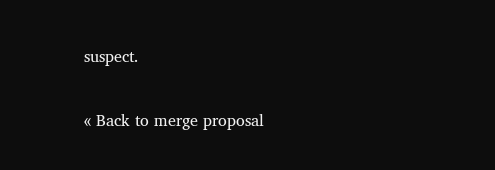suspect.

« Back to merge proposal